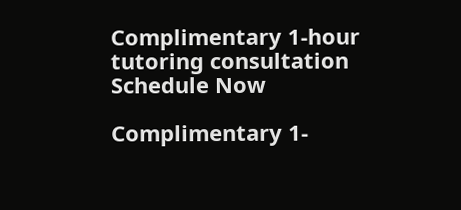Complimentary 1-hour tutoring consultation Schedule Now

Complimentary 1-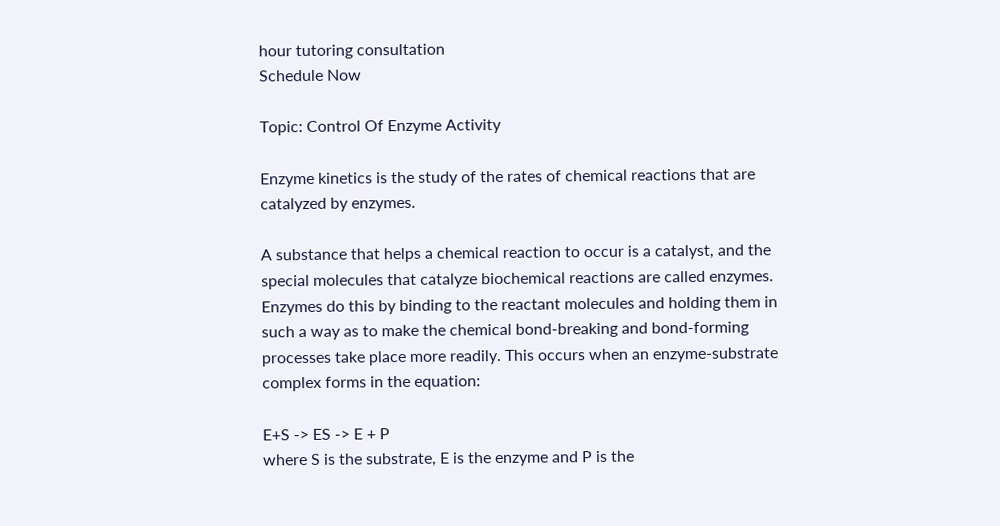hour tutoring consultation
Schedule Now

Topic: Control Of Enzyme Activity

Enzyme kinetics is the study of the rates of chemical reactions that are catalyzed by enzymes.

A substance that helps a chemical reaction to occur is a catalyst, and the special molecules that catalyze biochemical reactions are called enzymes. Enzymes do this by binding to the reactant molecules and holding them in such a way as to make the chemical bond-breaking and bond-forming processes take place more readily. This occurs when an enzyme-substrate complex forms in the equation:

E+S -> ES -> E + P
where S is the substrate, E is the enzyme and P is the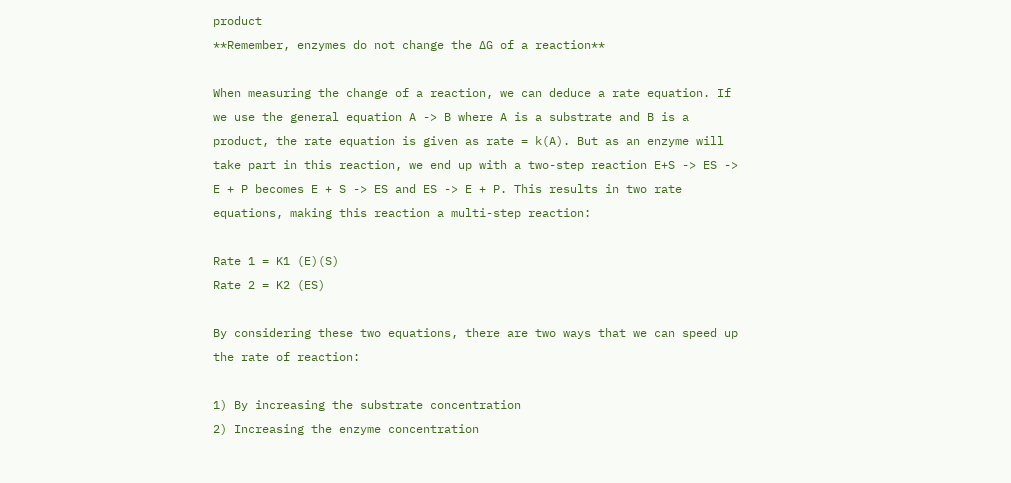product
**Remember, enzymes do not change the ∆G of a reaction**

When measuring the change of a reaction, we can deduce a rate equation. If we use the general equation A -> B where A is a substrate and B is a product, the rate equation is given as rate = k(A). But as an enzyme will take part in this reaction, we end up with a two-step reaction E+S -> ES -> E + P becomes E + S -> ES and ES -> E + P. This results in two rate equations, making this reaction a multi-step reaction:

Rate 1 = K1 (E)(S)
Rate 2 = K2 (ES)

By considering these two equations, there are two ways that we can speed up the rate of reaction:

1) By increasing the substrate concentration
2) Increasing the enzyme concentration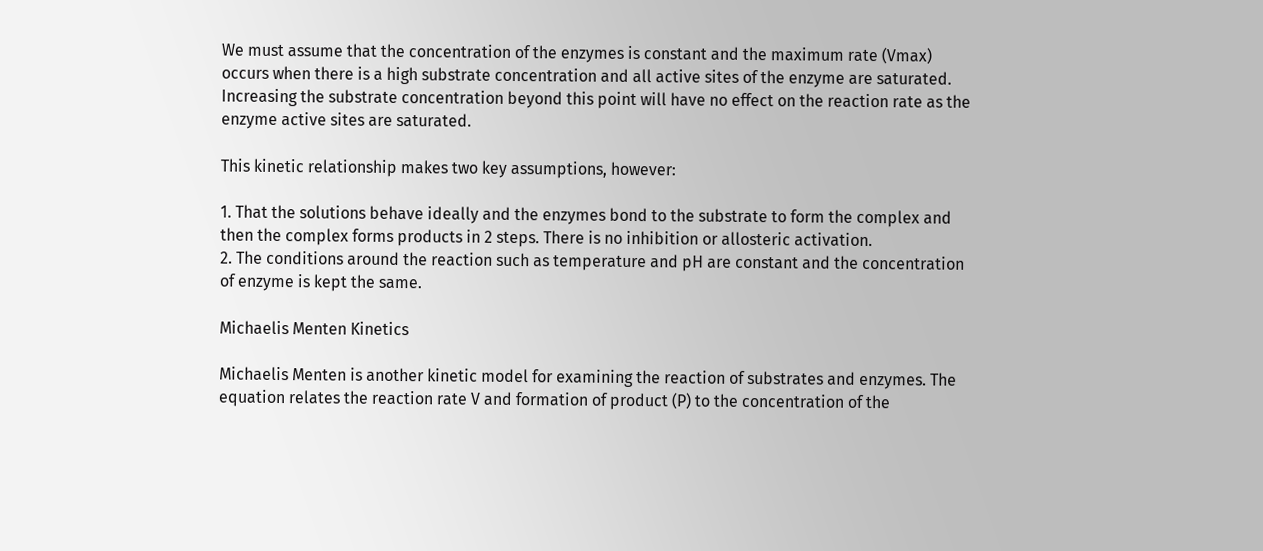We must assume that the concentration of the enzymes is constant and the maximum rate (Vmax) occurs when there is a high substrate concentration and all active sites of the enzyme are saturated. Increasing the substrate concentration beyond this point will have no effect on the reaction rate as the enzyme active sites are saturated.

This kinetic relationship makes two key assumptions, however:

1. That the solutions behave ideally and the enzymes bond to the substrate to form the complex and then the complex forms products in 2 steps. There is no inhibition or allosteric activation.
2. The conditions around the reaction such as temperature and pH are constant and the concentration of enzyme is kept the same.

Michaelis Menten Kinetics

Michaelis Menten is another kinetic model for examining the reaction of substrates and enzymes. The equation relates the reaction rate V and formation of product (P) to the concentration of the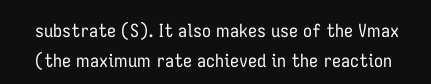substrate (S). It also makes use of the Vmax (the maximum rate achieved in the reaction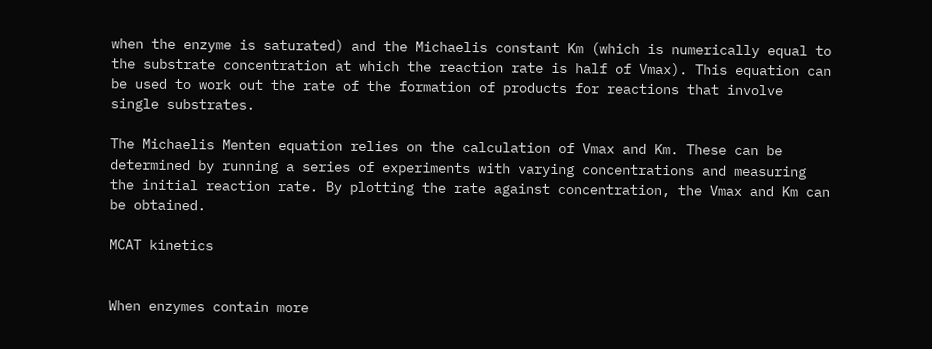when the enzyme is saturated) and the Michaelis constant Km (which is numerically equal to the substrate concentration at which the reaction rate is half of Vmax). This equation can be used to work out the rate of the formation of products for reactions that involve single substrates.

The Michaelis Menten equation relies on the calculation of Vmax and Km. These can be determined by running a series of experiments with varying concentrations and measuring the initial reaction rate. By plotting the rate against concentration, the Vmax and Km can be obtained.

MCAT kinetics


When enzymes contain more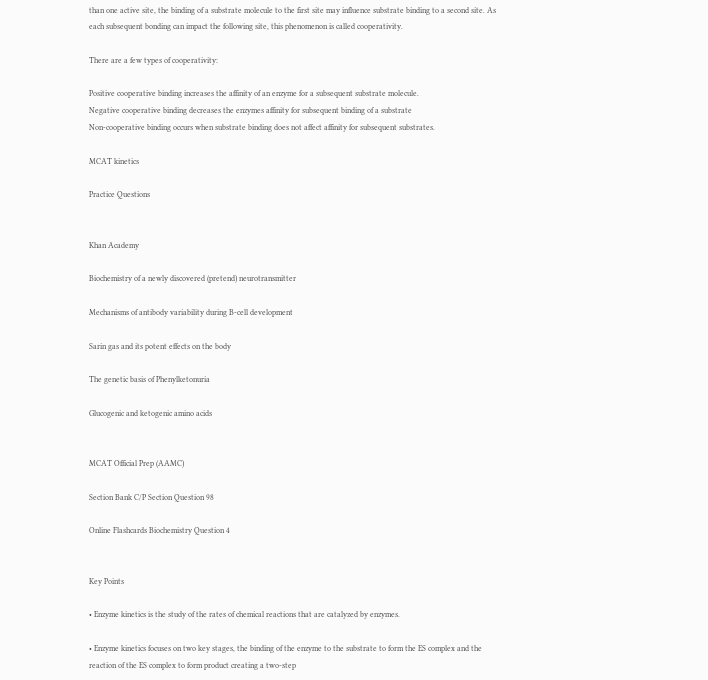than one active site, the binding of a substrate molecule to the first site may influence substrate binding to a second site. As each subsequent bonding can impact the following site, this phenomenon is called cooperativity.

There are a few types of cooperativity:

Positive cooperative binding increases the affinity of an enzyme for a subsequent substrate molecule.
Negative cooperative binding decreases the enzymes affinity for subsequent binding of a substrate
Non-cooperative binding occurs when substrate binding does not affect affinity for subsequent substrates.

MCAT kinetics

Practice Questions


Khan Academy

Biochemistry of a newly discovered (pretend) neurotransmitter

Mechanisms of antibody variability during B-cell development

Sarin gas and its potent effects on the body

The genetic basis of Phenylketonuria

Glucogenic and ketogenic amino acids


MCAT Official Prep (AAMC)

Section Bank C/P Section Question 98

Online Flashcards Biochemistry Question 4


Key Points

• Enzyme kinetics is the study of the rates of chemical reactions that are catalyzed by enzymes.

• Enzyme kinetics focuses on two key stages, the binding of the enzyme to the substrate to form the ES complex and the reaction of the ES complex to form product creating a two-step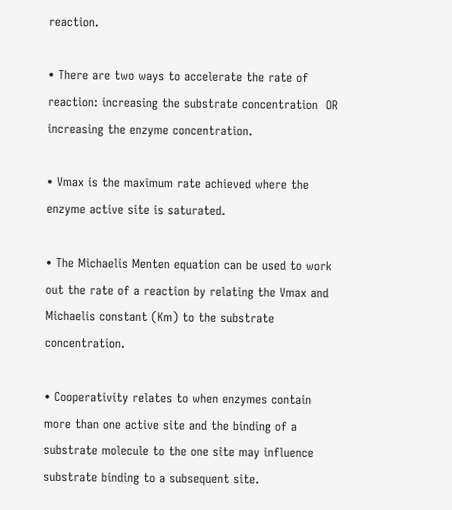reaction.

• There are two ways to accelerate the rate of reaction: increasing the substrate concentration  OR increasing the enzyme concentration.

• Vmax is the maximum rate achieved where the enzyme active site is saturated.

• The Michaelis Menten equation can be used to work out the rate of a reaction by relating the Vmax and Michaelis constant (Km) to the substrate concentration.

• Cooperativity relates to when enzymes contain more than one active site and the binding of a substrate molecule to the one site may influence substrate binding to a subsequent site.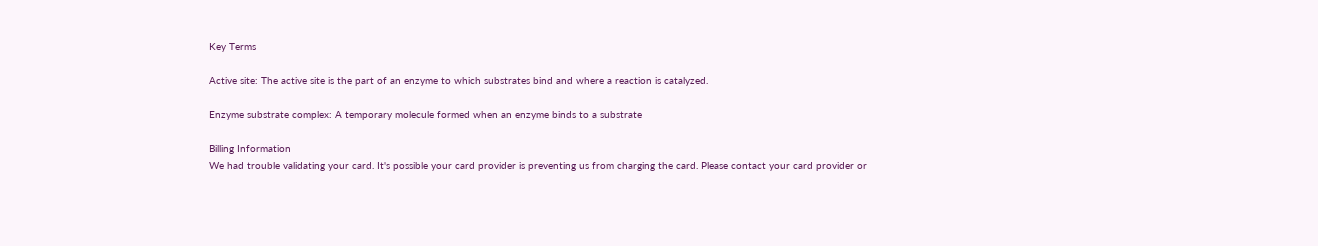Key Terms

Active site: The active site is the part of an enzyme to which substrates bind and where a reaction is catalyzed.

Enzyme substrate complex: A temporary molecule formed when an enzyme binds to a substrate

Billing Information
We had trouble validating your card. It's possible your card provider is preventing us from charging the card. Please contact your card provider or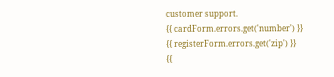customer support.
{{ cardForm.errors.get('number') }}
{{ registerForm.errors.get('zip') }}
{{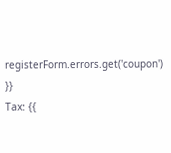registerForm.errors.get('coupon') }}
Tax: {{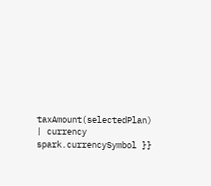taxAmount(selectedPlan) | currency spark.currencySymbol }}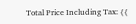Total Price Including Tax: {{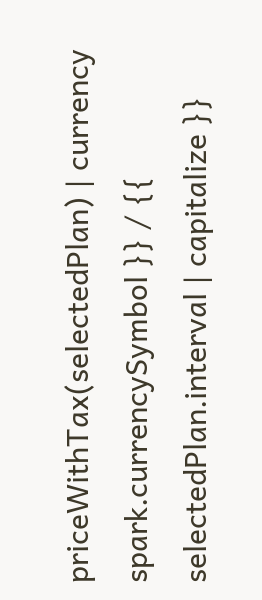priceWithTax(selectedPlan) | currency spark.currencySymbol }} / {{ selectedPlan.interval | capitalize }}